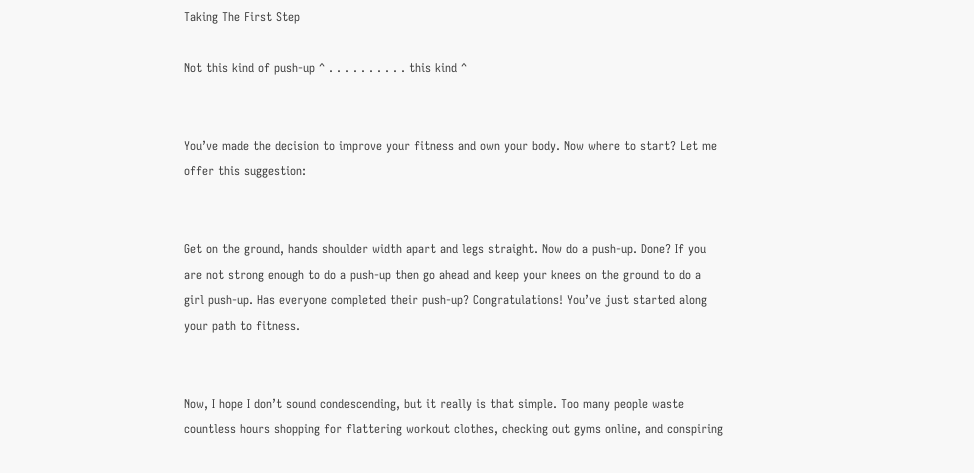Taking The First Step

Not this kind of push-up ^ . . . . . . . . . . this kind ^


You’ve made the decision to improve your fitness and own your body. Now where to start? Let me offer this suggestion:


Get on the ground, hands shoulder width apart and legs straight. Now do a push-up. Done? If you are not strong enough to do a push-up then go ahead and keep your knees on the ground to do a girl push-up. Has everyone completed their push-up? Congratulations! You’ve just started along your path to fitness.


Now, I hope I don’t sound condescending, but it really is that simple. Too many people waste countless hours shopping for flattering workout clothes, checking out gyms online, and conspiring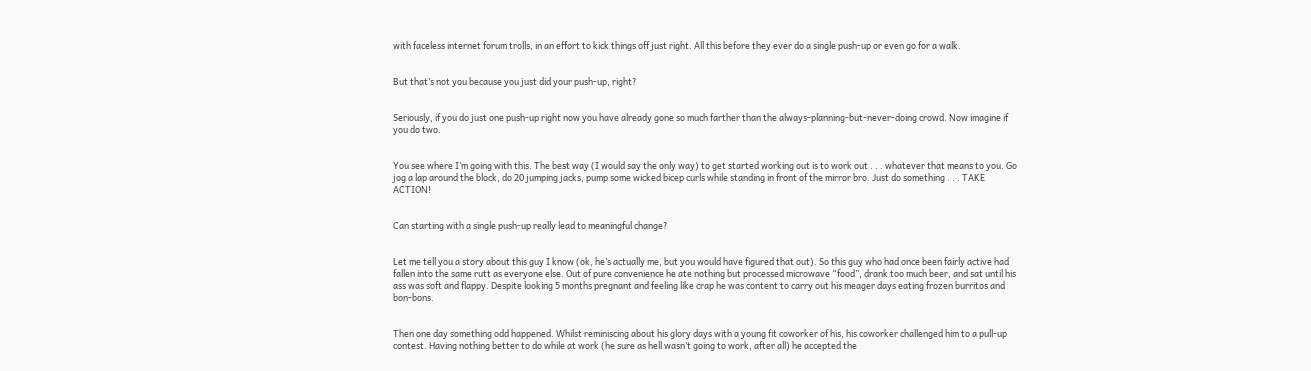with faceless internet forum trolls, in an effort to kick things off just right. All this before they ever do a single push-up or even go for a walk.


But that’s not you because you just did your push-up, right?


Seriously, if you do just one push-up right now you have already gone so much farther than the always-planning-but-never-doing crowd. Now imagine if you do two.


You see where I’m going with this. The best way (I would say the only way) to get started working out is to work out . . . whatever that means to you. Go jog a lap around the block, do 20 jumping jacks, pump some wicked bicep curls while standing in front of the mirror bro. Just do something . . . TAKE ACTION!


Can starting with a single push-up really lead to meaningful change?


Let me tell you a story about this guy I know (ok, he’s actually me, but you would have figured that out). So this guy who had once been fairly active had fallen into the same rutt as everyone else. Out of pure convenience he ate nothing but processed microwave “food”, drank too much beer, and sat until his ass was soft and flappy. Despite looking 5 months pregnant and feeling like crap he was content to carry out his meager days eating frozen burritos and bon-bons.


Then one day something odd happened. Whilst reminiscing about his glory days with a young fit coworker of his, his coworker challenged him to a pull-up contest. Having nothing better to do while at work (he sure as hell wasn’t going to work, after all) he accepted the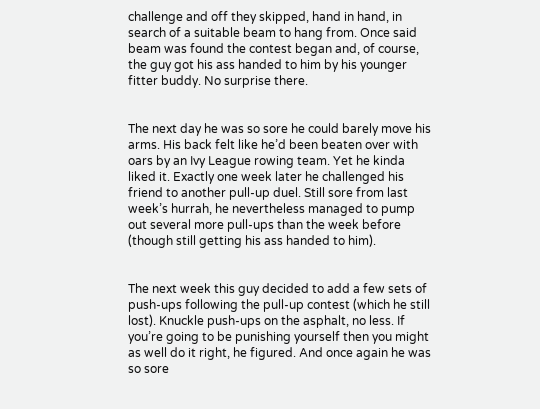challenge and off they skipped, hand in hand, in search of a suitable beam to hang from. Once said beam was found the contest began and, of course, the guy got his ass handed to him by his younger fitter buddy. No surprise there.


The next day he was so sore he could barely move his arms. His back felt like he’d been beaten over with oars by an Ivy League rowing team. Yet he kinda liked it. Exactly one week later he challenged his friend to another pull-up duel. Still sore from last week’s hurrah, he nevertheless managed to pump out several more pull-ups than the week before (though still getting his ass handed to him).


The next week this guy decided to add a few sets of push-ups following the pull-up contest (which he still lost). Knuckle push-ups on the asphalt, no less. If you’re going to be punishing yourself then you might as well do it right, he figured. And once again he was so sore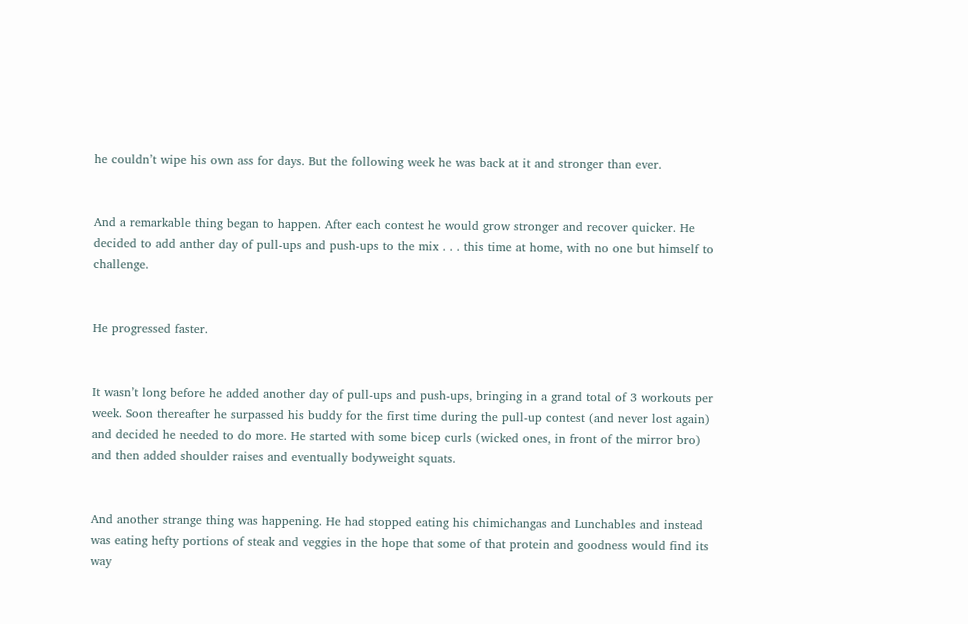he couldn’t wipe his own ass for days. But the following week he was back at it and stronger than ever.


And a remarkable thing began to happen. After each contest he would grow stronger and recover quicker. He decided to add anther day of pull-ups and push-ups to the mix . . . this time at home, with no one but himself to challenge.


He progressed faster.


It wasn’t long before he added another day of pull-ups and push-ups, bringing in a grand total of 3 workouts per week. Soon thereafter he surpassed his buddy for the first time during the pull-up contest (and never lost again) and decided he needed to do more. He started with some bicep curls (wicked ones, in front of the mirror bro) and then added shoulder raises and eventually bodyweight squats.


And another strange thing was happening. He had stopped eating his chimichangas and Lunchables and instead was eating hefty portions of steak and veggies in the hope that some of that protein and goodness would find its way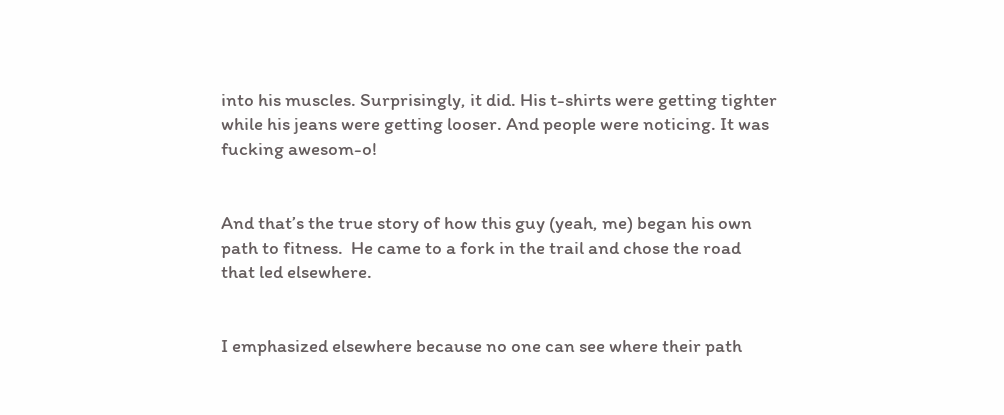into his muscles. Surprisingly, it did. His t-shirts were getting tighter while his jeans were getting looser. And people were noticing. It was fucking awesom-o!


And that’s the true story of how this guy (yeah, me) began his own path to fitness.  He came to a fork in the trail and chose the road that led elsewhere.


I emphasized elsewhere because no one can see where their path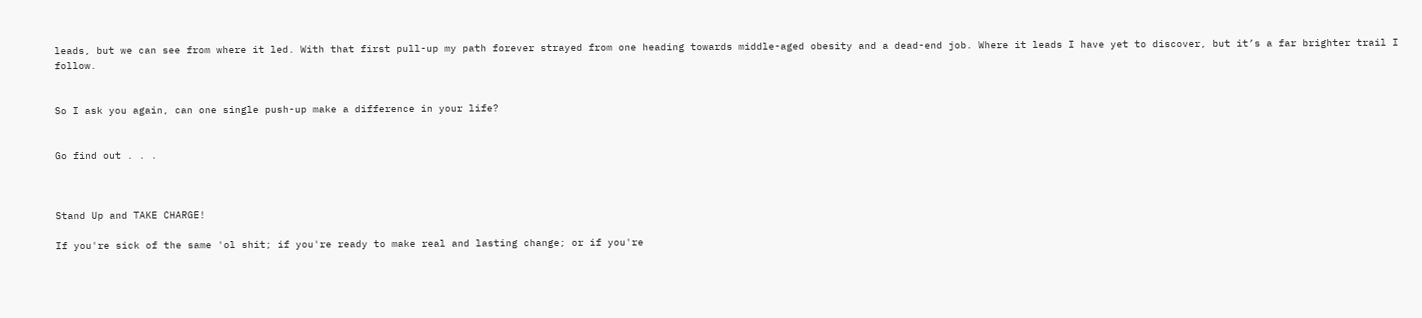leads, but we can see from where it led. With that first pull-up my path forever strayed from one heading towards middle-aged obesity and a dead-end job. Where it leads I have yet to discover, but it’s a far brighter trail I follow.


So I ask you again, can one single push-up make a difference in your life?


Go find out . . .



Stand Up and TAKE CHARGE!

If you're sick of the same 'ol shit; if you're ready to make real and lasting change; or if you're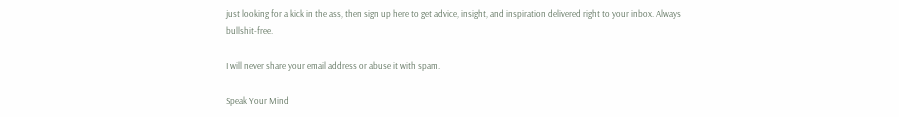just looking for a kick in the ass, then sign up here to get advice, insight, and inspiration delivered right to your inbox. Always bullshit-free.

I will never share your email address or abuse it with spam.

Speak Your Mind